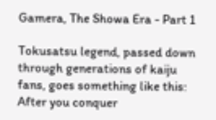Gamera, The Showa Era - Part 1

Tokusatsu legend, passed down through generations of kaiju fans, goes something like this: After you conquer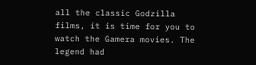all the classic Godzilla films, it is time for you to watch the Gamera movies. The legend had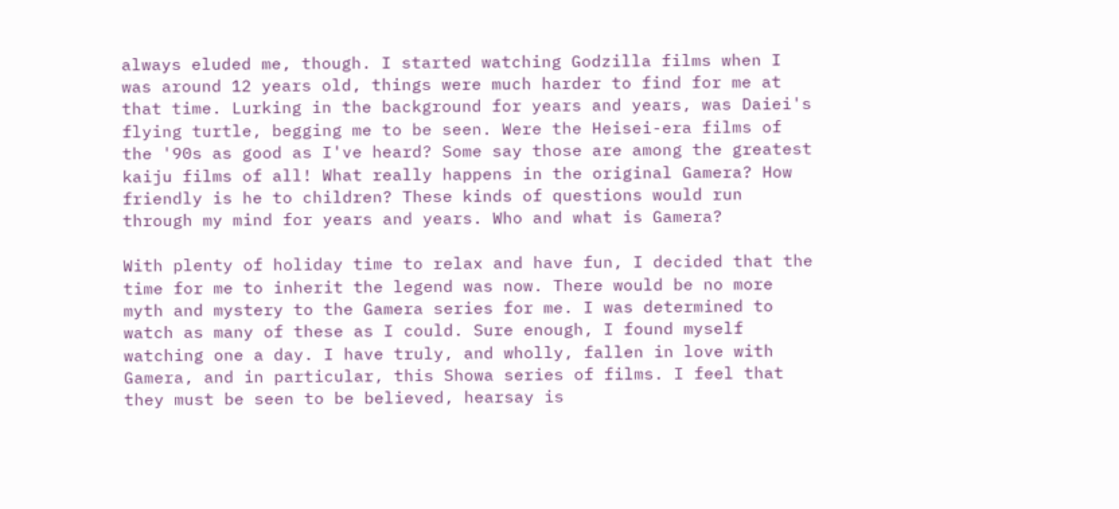always eluded me, though. I started watching Godzilla films when I was around 12 years old, things were much harder to find for me at that time. Lurking in the background for years and years, was Daiei's flying turtle, begging me to be seen. Were the Heisei-era films of the '90s as good as I've heard? Some say those are among the greatest kaiju films of all! What really happens in the original Gamera? How friendly is he to children? These kinds of questions would run through my mind for years and years. Who and what is Gamera?

With plenty of holiday time to relax and have fun, I decided that the time for me to inherit the legend was now. There would be no more myth and mystery to the Gamera series for me. I was determined to watch as many of these as I could. Sure enough, I found myself watching one a day. I have truly, and wholly, fallen in love with Gamera, and in particular, this Showa series of films. I feel that they must be seen to be believed, hearsay is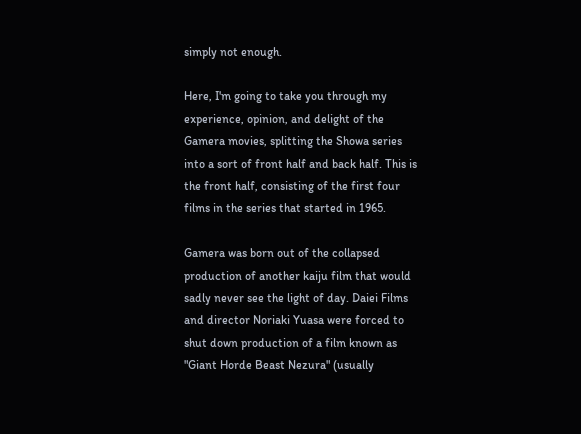simply not enough.

Here, I'm going to take you through my experience, opinion, and delight of the Gamera movies, splitting the Showa series into a sort of front half and back half. This is the front half, consisting of the first four films in the series that started in 1965.

Gamera was born out of the collapsed production of another kaiju film that would sadly never see the light of day. Daiei Films and director Noriaki Yuasa were forced to shut down production of a film known as "Giant Horde Beast Nezura" (usually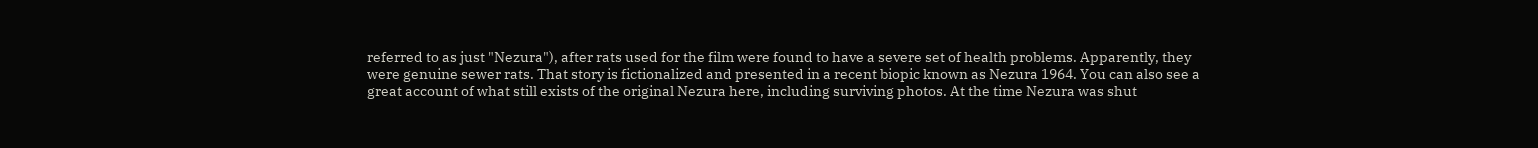referred to as just "Nezura"), after rats used for the film were found to have a severe set of health problems. Apparently, they were genuine sewer rats. That story is fictionalized and presented in a recent biopic known as Nezura 1964. You can also see a great account of what still exists of the original Nezura here, including surviving photos. At the time Nezura was shut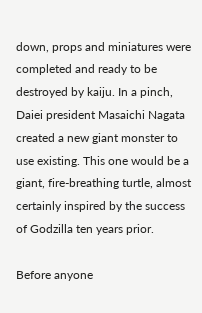down, props and miniatures were completed and ready to be destroyed by kaiju. In a pinch, Daiei president Masaichi Nagata created a new giant monster to use existing. This one would be a giant, fire-breathing turtle, almost certainly inspired by the success of Godzilla ten years prior.

Before anyone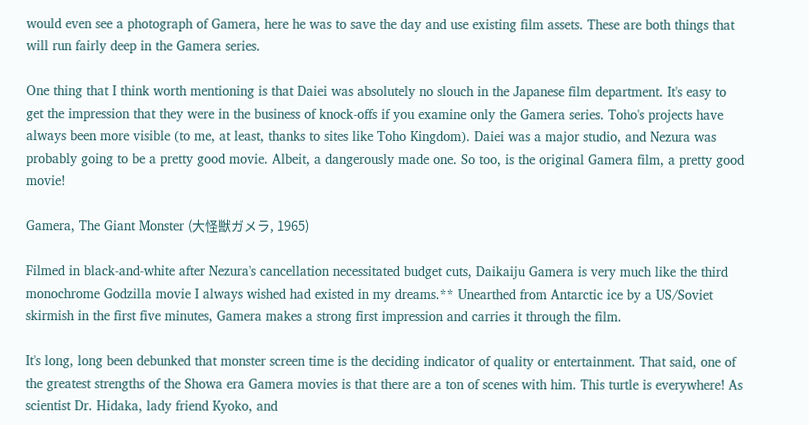would even see a photograph of Gamera, here he was to save the day and use existing film assets. These are both things that will run fairly deep in the Gamera series.

One thing that I think worth mentioning is that Daiei was absolutely no slouch in the Japanese film department. It's easy to get the impression that they were in the business of knock-offs if you examine only the Gamera series. Toho's projects have always been more visible (to me, at least, thanks to sites like Toho Kingdom). Daiei was a major studio, and Nezura was probably going to be a pretty good movie. Albeit, a dangerously made one. So too, is the original Gamera film, a pretty good movie!

Gamera, The Giant Monster (大怪獣ガメラ, 1965)

Filmed in black-and-white after Nezura's cancellation necessitated budget cuts, Daikaiju Gamera is very much like the third monochrome Godzilla movie I always wished had existed in my dreams.** Unearthed from Antarctic ice by a US/Soviet skirmish in the first five minutes, Gamera makes a strong first impression and carries it through the film.

It's long, long been debunked that monster screen time is the deciding indicator of quality or entertainment. That said, one of the greatest strengths of the Showa era Gamera movies is that there are a ton of scenes with him. This turtle is everywhere! As scientist Dr. Hidaka, lady friend Kyoko, and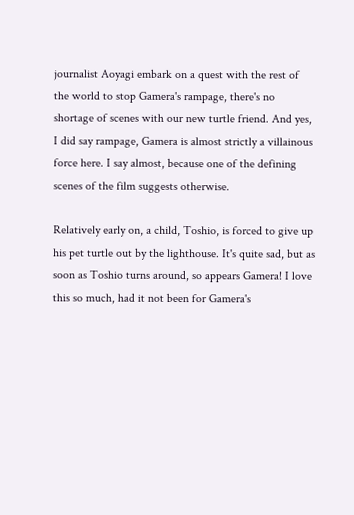journalist Aoyagi embark on a quest with the rest of the world to stop Gamera's rampage, there's no shortage of scenes with our new turtle friend. And yes, I did say rampage, Gamera is almost strictly a villainous force here. I say almost, because one of the defining scenes of the film suggests otherwise.

Relatively early on, a child, Toshio, is forced to give up his pet turtle out by the lighthouse. It's quite sad, but as soon as Toshio turns around, so appears Gamera! I love this so much, had it not been for Gamera's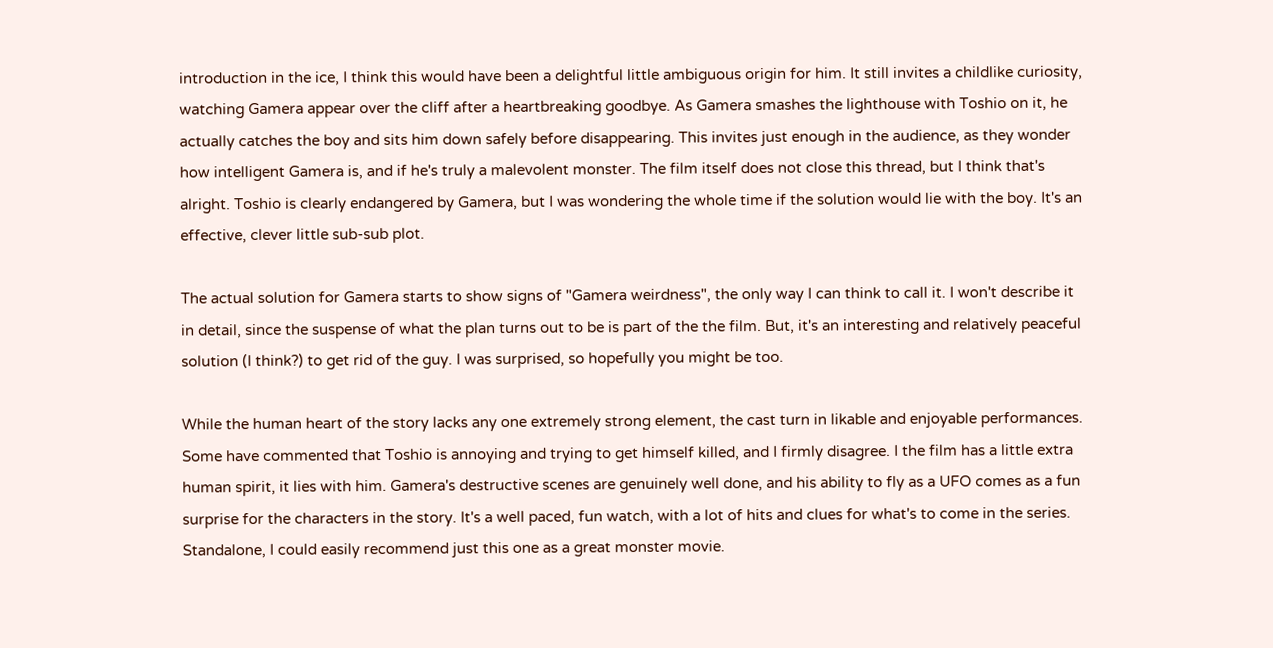introduction in the ice, I think this would have been a delightful little ambiguous origin for him. It still invites a childlike curiosity, watching Gamera appear over the cliff after a heartbreaking goodbye. As Gamera smashes the lighthouse with Toshio on it, he actually catches the boy and sits him down safely before disappearing. This invites just enough in the audience, as they wonder how intelligent Gamera is, and if he's truly a malevolent monster. The film itself does not close this thread, but I think that's alright. Toshio is clearly endangered by Gamera, but I was wondering the whole time if the solution would lie with the boy. It's an effective, clever little sub-sub plot.

The actual solution for Gamera starts to show signs of "Gamera weirdness", the only way I can think to call it. I won't describe it in detail, since the suspense of what the plan turns out to be is part of the the film. But, it's an interesting and relatively peaceful solution (I think?) to get rid of the guy. I was surprised, so hopefully you might be too.

While the human heart of the story lacks any one extremely strong element, the cast turn in likable and enjoyable performances. Some have commented that Toshio is annoying and trying to get himself killed, and I firmly disagree. I the film has a little extra human spirit, it lies with him. Gamera's destructive scenes are genuinely well done, and his ability to fly as a UFO comes as a fun surprise for the characters in the story. It's a well paced, fun watch, with a lot of hits and clues for what's to come in the series. Standalone, I could easily recommend just this one as a great monster movie.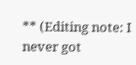** (Editing note: I never got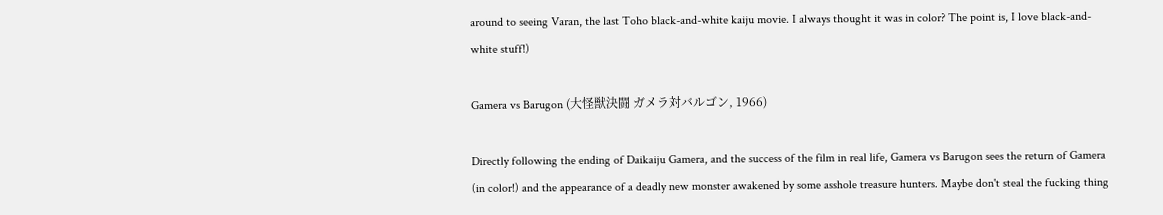around to seeing Varan, the last Toho black-and-white kaiju movie. I always thought it was in color? The point is, I love black-and-white stuff!)

Gamera vs Barugon (大怪獣決闘 ガメラ対バルゴン, 1966)

Directly following the ending of Daikaiju Gamera, and the success of the film in real life, Gamera vs Barugon sees the return of Gamera (in color!) and the appearance of a deadly new monster awakened by some asshole treasure hunters. Maybe don't steal the fucking thing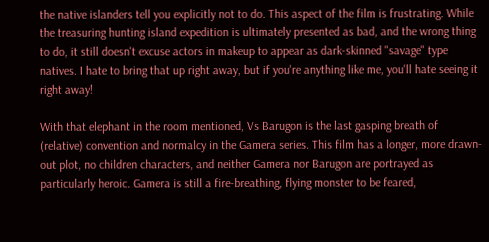the native islanders tell you explicitly not to do. This aspect of the film is frustrating. While the treasuring hunting island expedition is ultimately presented as bad, and the wrong thing to do, it still doesn't excuse actors in makeup to appear as dark-skinned "savage" type natives. I hate to bring that up right away, but if you're anything like me, you'll hate seeing it right away!

With that elephant in the room mentioned, Vs Barugon is the last gasping breath of (relative) convention and normalcy in the Gamera series. This film has a longer, more drawn-out plot, no children characters, and neither Gamera nor Barugon are portrayed as particularly heroic. Gamera is still a fire-breathing, flying monster to be feared,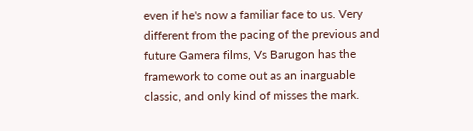even if he's now a familiar face to us. Very different from the pacing of the previous and future Gamera films, Vs Barugon has the framework to come out as an inarguable classic, and only kind of misses the mark.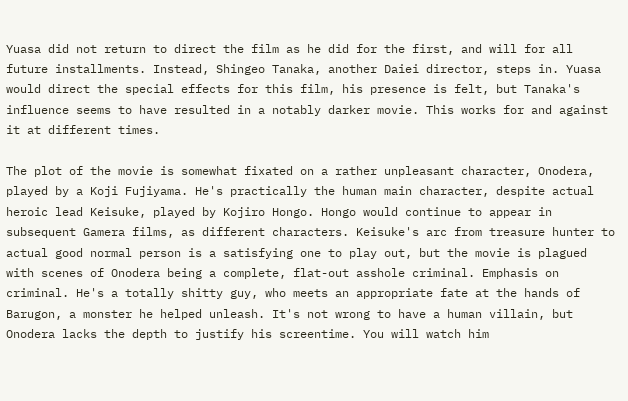Yuasa did not return to direct the film as he did for the first, and will for all future installments. Instead, Shingeo Tanaka, another Daiei director, steps in. Yuasa would direct the special effects for this film, his presence is felt, but Tanaka's influence seems to have resulted in a notably darker movie. This works for and against it at different times.

The plot of the movie is somewhat fixated on a rather unpleasant character, Onodera, played by a Koji Fujiyama. He's practically the human main character, despite actual heroic lead Keisuke, played by Kojiro Hongo. Hongo would continue to appear in subsequent Gamera films, as different characters. Keisuke's arc from treasure hunter to actual good normal person is a satisfying one to play out, but the movie is plagued with scenes of Onodera being a complete, flat-out asshole criminal. Emphasis on criminal. He's a totally shitty guy, who meets an appropriate fate at the hands of Barugon, a monster he helped unleash. It's not wrong to have a human villain, but Onodera lacks the depth to justify his screentime. You will watch him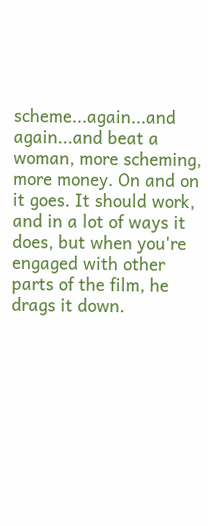scheme...again...and again...and beat a woman, more scheming, more money. On and on it goes. It should work, and in a lot of ways it does, but when you're engaged with other parts of the film, he drags it down.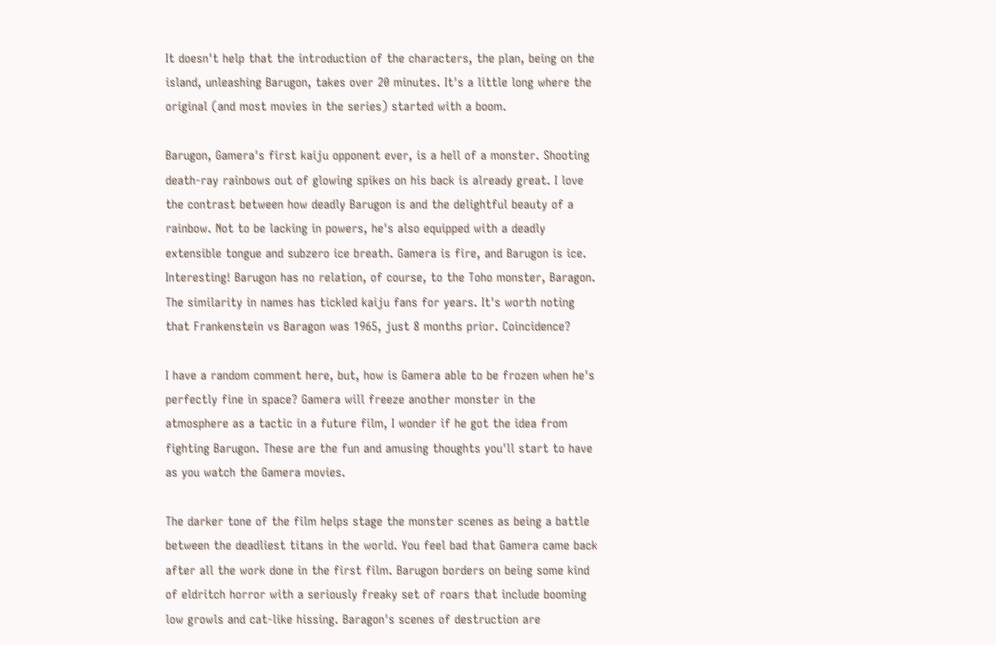It doesn't help that the introduction of the characters, the plan, being on the island, unleashing Barugon, takes over 20 minutes. It's a little long where the original (and most movies in the series) started with a boom.

Barugon, Gamera's first kaiju opponent ever, is a hell of a monster. Shooting death-ray rainbows out of glowing spikes on his back is already great. I love the contrast between how deadly Barugon is and the delightful beauty of a rainbow. Not to be lacking in powers, he's also equipped with a deadly extensible tongue and subzero ice breath. Gamera is fire, and Barugon is ice. Interesting! Barugon has no relation, of course, to the Toho monster, Baragon. The similarity in names has tickled kaiju fans for years. It's worth noting that Frankenstein vs Baragon was 1965, just 8 months prior. Coincidence?

I have a random comment here, but, how is Gamera able to be frozen when he's perfectly fine in space? Gamera will freeze another monster in the atmosphere as a tactic in a future film, I wonder if he got the idea from fighting Barugon. These are the fun and amusing thoughts you'll start to have as you watch the Gamera movies.

The darker tone of the film helps stage the monster scenes as being a battle between the deadliest titans in the world. You feel bad that Gamera came back after all the work done in the first film. Barugon borders on being some kind of eldritch horror with a seriously freaky set of roars that include booming low growls and cat-like hissing. Baragon's scenes of destruction are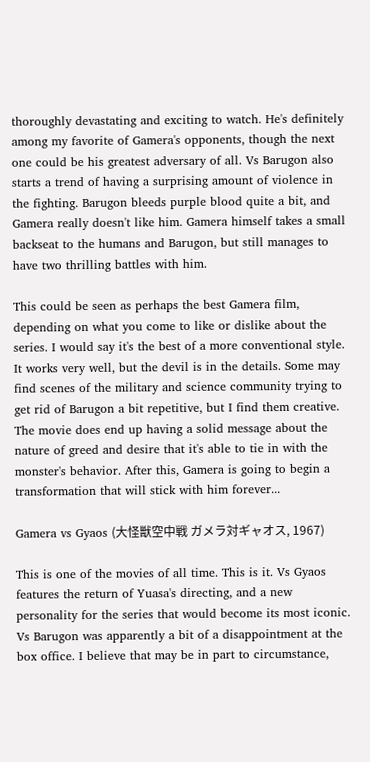thoroughly devastating and exciting to watch. He's definitely among my favorite of Gamera's opponents, though the next one could be his greatest adversary of all. Vs Barugon also starts a trend of having a surprising amount of violence in the fighting. Barugon bleeds purple blood quite a bit, and Gamera really doesn't like him. Gamera himself takes a small backseat to the humans and Barugon, but still manages to have two thrilling battles with him.

This could be seen as perhaps the best Gamera film, depending on what you come to like or dislike about the series. I would say it's the best of a more conventional style. It works very well, but the devil is in the details. Some may find scenes of the military and science community trying to get rid of Barugon a bit repetitive, but I find them creative. The movie does end up having a solid message about the nature of greed and desire that it's able to tie in with the monster's behavior. After this, Gamera is going to begin a transformation that will stick with him forever...

Gamera vs Gyaos (大怪獣空中戦 ガメラ対ギャオス, 1967)

This is one of the movies of all time. This is it. Vs Gyaos features the return of Yuasa's directing, and a new personality for the series that would become its most iconic. Vs Barugon was apparently a bit of a disappointment at the box office. I believe that may be in part to circumstance,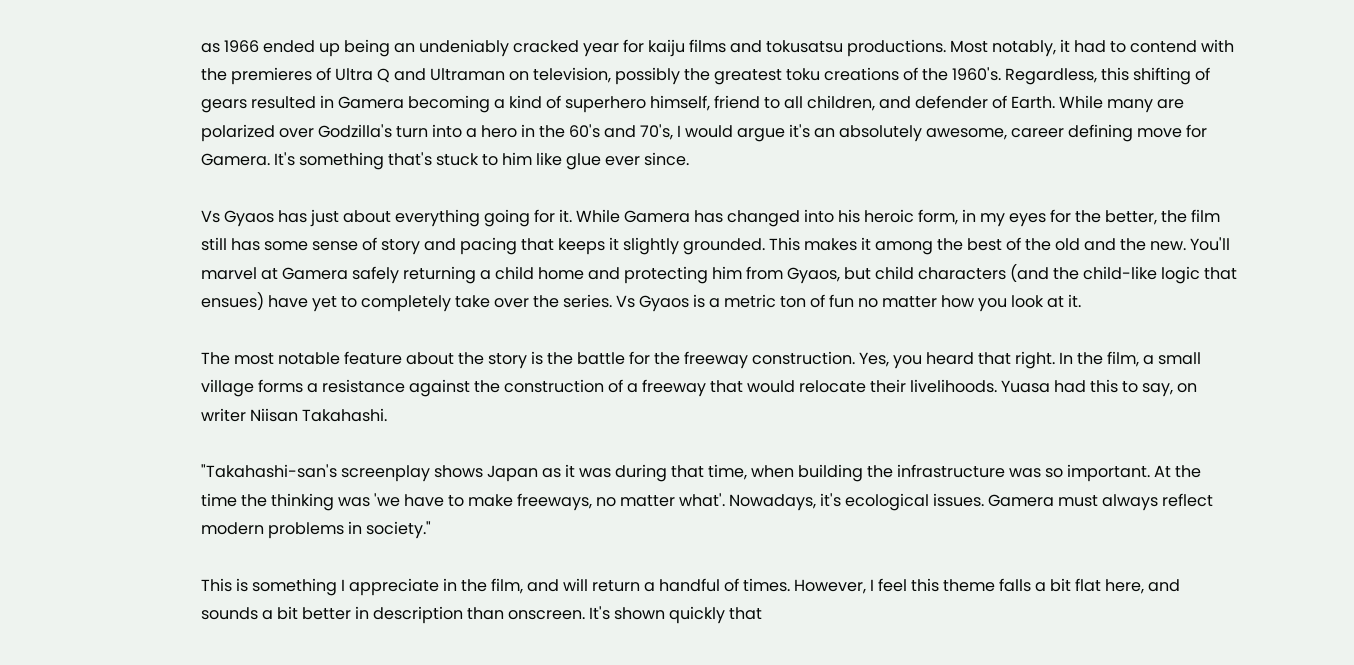as 1966 ended up being an undeniably cracked year for kaiju films and tokusatsu productions. Most notably, it had to contend with the premieres of Ultra Q and Ultraman on television, possibly the greatest toku creations of the 1960's. Regardless, this shifting of gears resulted in Gamera becoming a kind of superhero himself, friend to all children, and defender of Earth. While many are polarized over Godzilla's turn into a hero in the 60's and 70's, I would argue it's an absolutely awesome, career defining move for Gamera. It's something that's stuck to him like glue ever since.

Vs Gyaos has just about everything going for it. While Gamera has changed into his heroic form, in my eyes for the better, the film still has some sense of story and pacing that keeps it slightly grounded. This makes it among the best of the old and the new. You'll marvel at Gamera safely returning a child home and protecting him from Gyaos, but child characters (and the child-like logic that ensues) have yet to completely take over the series. Vs Gyaos is a metric ton of fun no matter how you look at it.

The most notable feature about the story is the battle for the freeway construction. Yes, you heard that right. In the film, a small village forms a resistance against the construction of a freeway that would relocate their livelihoods. Yuasa had this to say, on writer Niisan Takahashi.

"Takahashi-san's screenplay shows Japan as it was during that time, when building the infrastructure was so important. At the time the thinking was 'we have to make freeways, no matter what'. Nowadays, it's ecological issues. Gamera must always reflect modern problems in society."

This is something I appreciate in the film, and will return a handful of times. However, I feel this theme falls a bit flat here, and sounds a bit better in description than onscreen. It's shown quickly that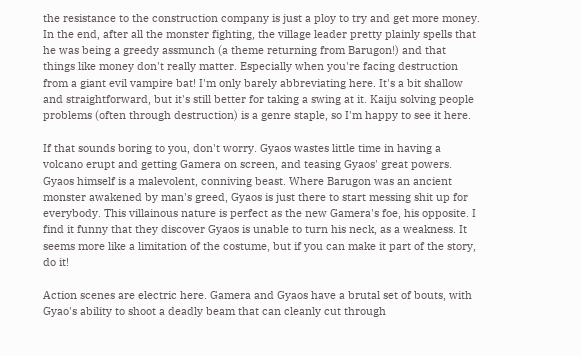the resistance to the construction company is just a ploy to try and get more money. In the end, after all the monster fighting, the village leader pretty plainly spells that he was being a greedy assmunch (a theme returning from Barugon!) and that things like money don't really matter. Especially when you're facing destruction from a giant evil vampire bat! I'm only barely abbreviating here. It's a bit shallow and straightforward, but it's still better for taking a swing at it. Kaiju solving people problems (often through destruction) is a genre staple, so I'm happy to see it here.

If that sounds boring to you, don't worry. Gyaos wastes little time in having a volcano erupt and getting Gamera on screen, and teasing Gyaos' great powers. Gyaos himself is a malevolent, conniving beast. Where Barugon was an ancient monster awakened by man's greed, Gyaos is just there to start messing shit up for everybody. This villainous nature is perfect as the new Gamera's foe, his opposite. I find it funny that they discover Gyaos is unable to turn his neck, as a weakness. It seems more like a limitation of the costume, but if you can make it part of the story, do it!

Action scenes are electric here. Gamera and Gyaos have a brutal set of bouts, with Gyao's ability to shoot a deadly beam that can cleanly cut through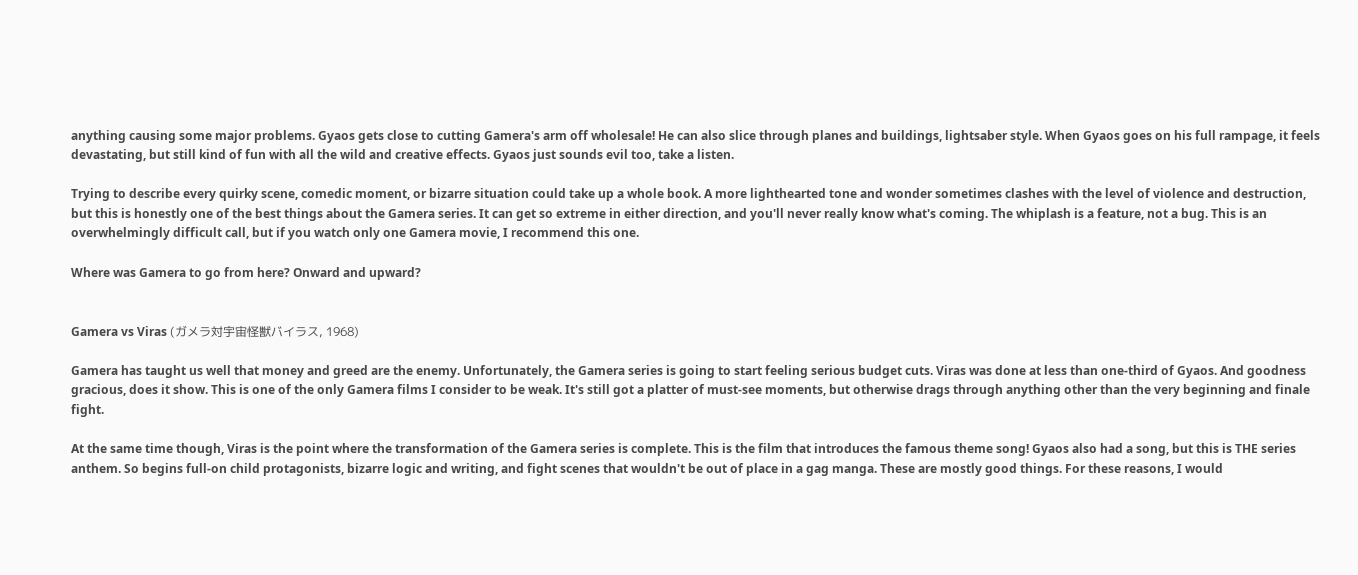anything causing some major problems. Gyaos gets close to cutting Gamera's arm off wholesale! He can also slice through planes and buildings, lightsaber style. When Gyaos goes on his full rampage, it feels devastating, but still kind of fun with all the wild and creative effects. Gyaos just sounds evil too, take a listen.

Trying to describe every quirky scene, comedic moment, or bizarre situation could take up a whole book. A more lighthearted tone and wonder sometimes clashes with the level of violence and destruction, but this is honestly one of the best things about the Gamera series. It can get so extreme in either direction, and you'll never really know what's coming. The whiplash is a feature, not a bug. This is an overwhelmingly difficult call, but if you watch only one Gamera movie, I recommend this one.

Where was Gamera to go from here? Onward and upward?


Gamera vs Viras (ガメラ対宇宙怪獣バイラス, 1968)

Gamera has taught us well that money and greed are the enemy. Unfortunately, the Gamera series is going to start feeling serious budget cuts. Viras was done at less than one-third of Gyaos. And goodness gracious, does it show. This is one of the only Gamera films I consider to be weak. It's still got a platter of must-see moments, but otherwise drags through anything other than the very beginning and finale fight.

At the same time though, Viras is the point where the transformation of the Gamera series is complete. This is the film that introduces the famous theme song! Gyaos also had a song, but this is THE series anthem. So begins full-on child protagonists, bizarre logic and writing, and fight scenes that wouldn't be out of place in a gag manga. These are mostly good things. For these reasons, I would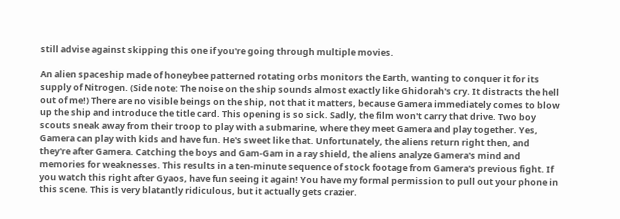still advise against skipping this one if you're going through multiple movies.

An alien spaceship made of honeybee patterned rotating orbs monitors the Earth, wanting to conquer it for its supply of Nitrogen. (Side note: The noise on the ship sounds almost exactly like Ghidorah's cry. It distracts the hell out of me!) There are no visible beings on the ship, not that it matters, because Gamera immediately comes to blow up the ship and introduce the title card. This opening is so sick. Sadly, the film won't carry that drive. Two boy scouts sneak away from their troop to play with a submarine, where they meet Gamera and play together. Yes, Gamera can play with kids and have fun. He's sweet like that. Unfortunately, the aliens return right then, and they're after Gamera. Catching the boys and Gam-Gam in a ray shield, the aliens analyze Gamera's mind and memories for weaknesses. This results in a ten-minute sequence of stock footage from Gamera's previous fight. If you watch this right after Gyaos, have fun seeing it again! You have my formal permission to pull out your phone in this scene. This is very blatantly ridiculous, but it actually gets crazier.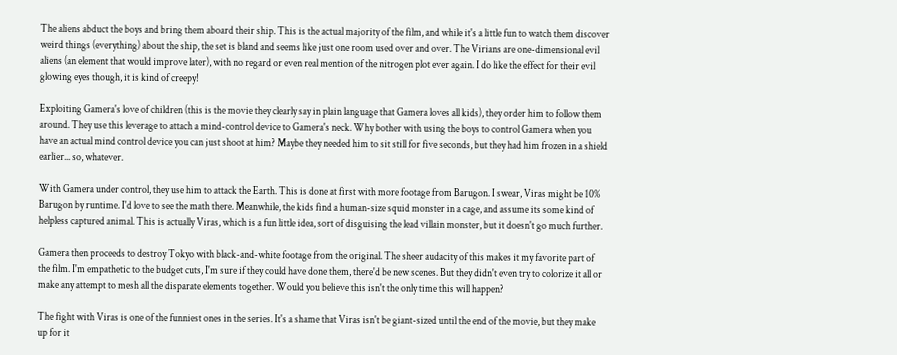The aliens abduct the boys and bring them aboard their ship. This is the actual majority of the film, and while it's a little fun to watch them discover weird things (everything) about the ship, the set is bland and seems like just one room used over and over. The Virians are one-dimensional evil aliens (an element that would improve later), with no regard or even real mention of the nitrogen plot ever again. I do like the effect for their evil glowing eyes though, it is kind of creepy!

Exploiting Gamera's love of children (this is the movie they clearly say in plain language that Gamera loves all kids), they order him to follow them around. They use this leverage to attach a mind-control device to Gamera's neck. Why bother with using the boys to control Gamera when you have an actual mind control device you can just shoot at him? Maybe they needed him to sit still for five seconds, but they had him frozen in a shield earlier... so, whatever.

With Gamera under control, they use him to attack the Earth. This is done at first with more footage from Barugon. I swear, Viras might be 10% Barugon by runtime. I'd love to see the math there. Meanwhile, the kids find a human-size squid monster in a cage, and assume its some kind of helpless captured animal. This is actually Viras, which is a fun little idea, sort of disguising the lead villain monster, but it doesn't go much further.

Gamera then proceeds to destroy Tokyo with black-and-white footage from the original. The sheer audacity of this makes it my favorite part of the film. I'm empathetic to the budget cuts, I'm sure if they could have done them, there'd be new scenes. But they didn't even try to colorize it all or make any attempt to mesh all the disparate elements together. Would you believe this isn't the only time this will happen?

The fight with Viras is one of the funniest ones in the series. It's a shame that Viras isn't be giant-sized until the end of the movie, but they make up for it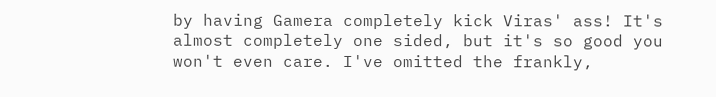by having Gamera completely kick Viras' ass! It's almost completely one sided, but it's so good you won't even care. I've omitted the frankly,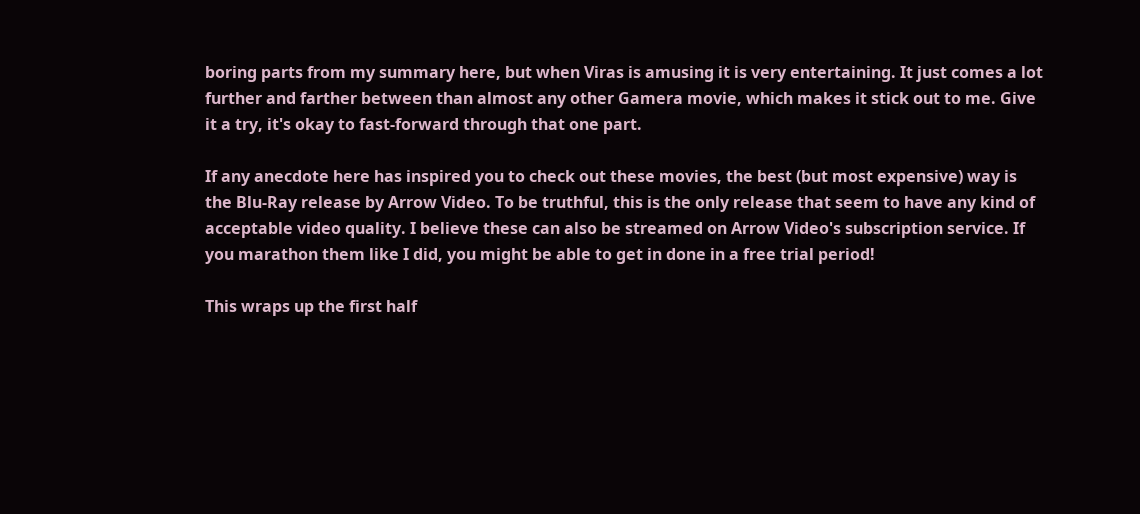boring parts from my summary here, but when Viras is amusing it is very entertaining. It just comes a lot further and farther between than almost any other Gamera movie, which makes it stick out to me. Give it a try, it's okay to fast-forward through that one part.

If any anecdote here has inspired you to check out these movies, the best (but most expensive) way is the Blu-Ray release by Arrow Video. To be truthful, this is the only release that seem to have any kind of acceptable video quality. I believe these can also be streamed on Arrow Video's subscription service. If you marathon them like I did, you might be able to get in done in a free trial period!

This wraps up the first half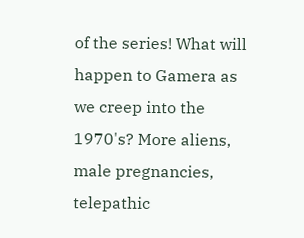of the series! What will happen to Gamera as we creep into the 1970's? More aliens, male pregnancies, telepathic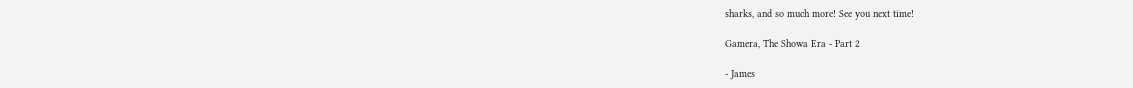sharks, and so much more! See you next time!

Gamera, The Showa Era - Part 2

- James